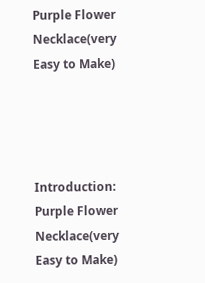Purple Flower Necklace(very Easy to Make)




Introduction: Purple Flower Necklace(very Easy to Make)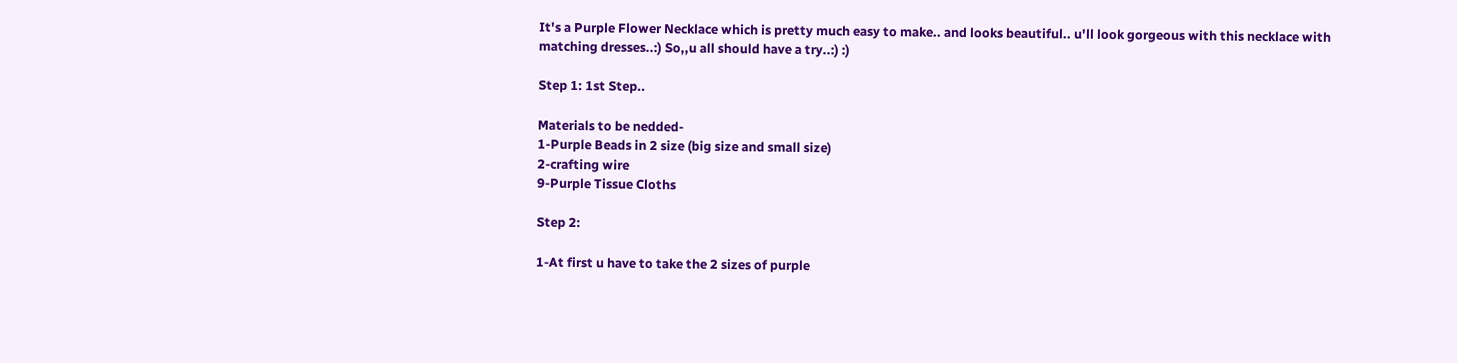It's a Purple Flower Necklace which is pretty much easy to make.. and looks beautiful.. u'll look gorgeous with this necklace with matching dresses..:) So,,u all should have a try..:) :)

Step 1: 1st Step..

Materials to be nedded-
1-Purple Beads in 2 size (big size and small size)
2-crafting wire
9-Purple Tissue Cloths

Step 2:

1-At first u have to take the 2 sizes of purple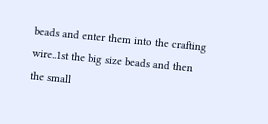beads and enter them into the crafting wire..1st the big size beads and then the small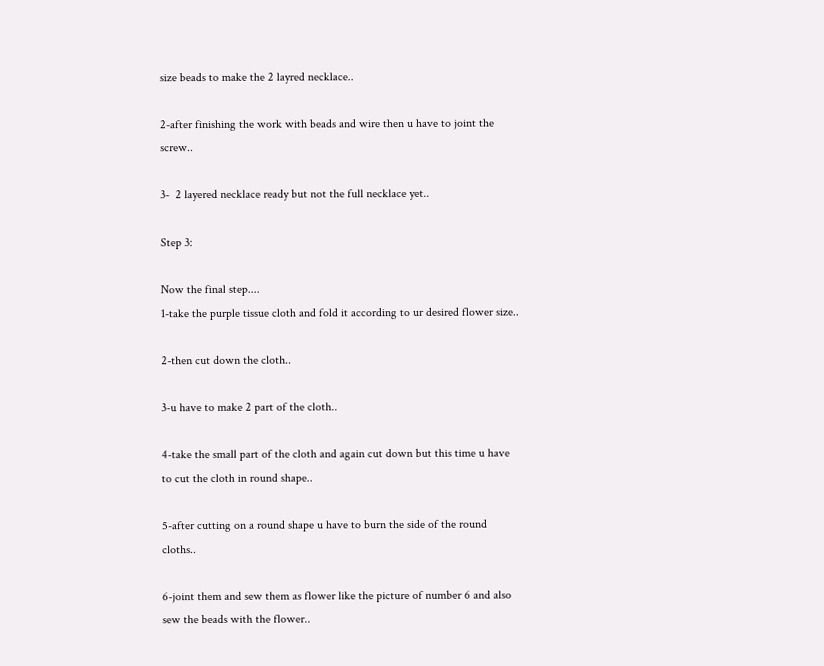size beads to make the 2 layred necklace..

2-after finishing the work with beads and wire then u have to joint the screw..

3-  2 layered necklace ready but not the full necklace yet..

Step 3:

Now the final step....
1-take the purple tissue cloth and fold it according to ur desired flower size..

2-then cut down the cloth..

3-u have to make 2 part of the cloth..

4-take the small part of the cloth and again cut down but this time u have to cut the cloth in round shape..

5-after cutting on a round shape u have to burn the side of the round cloths..

6-joint them and sew them as flower like the picture of number 6 and also sew the beads with the flower..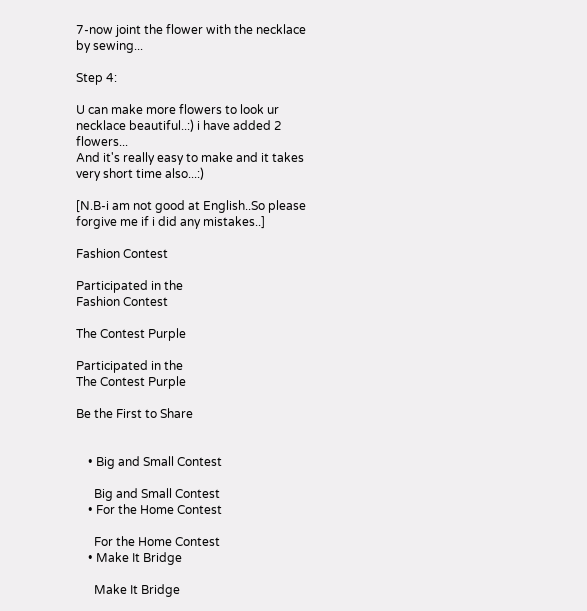7-now joint the flower with the necklace by sewing...

Step 4:

U can make more flowers to look ur necklace beautiful..:) i have added 2 flowers...
And it's really easy to make and it takes very short time also...:)

[N.B-i am not good at English..So please forgive me if i did any mistakes..]

Fashion Contest

Participated in the
Fashion Contest

The Contest Purple

Participated in the
The Contest Purple

Be the First to Share


    • Big and Small Contest

      Big and Small Contest
    • For the Home Contest

      For the Home Contest
    • Make It Bridge

      Make It Bridge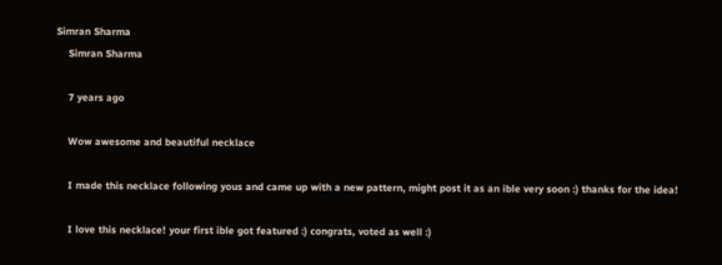Simran Sharma
    Simran Sharma

    7 years ago

    Wow awesome and beautiful necklace

    I made this necklace following yous and came up with a new pattern, might post it as an ible very soon :) thanks for the idea!

    I love this necklace! your first ible got featured :) congrats, voted as well :)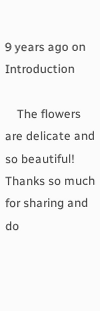9 years ago on Introduction

    The flowers are delicate and so beautiful! Thanks so much for sharing and do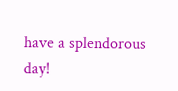have a splendorous day!